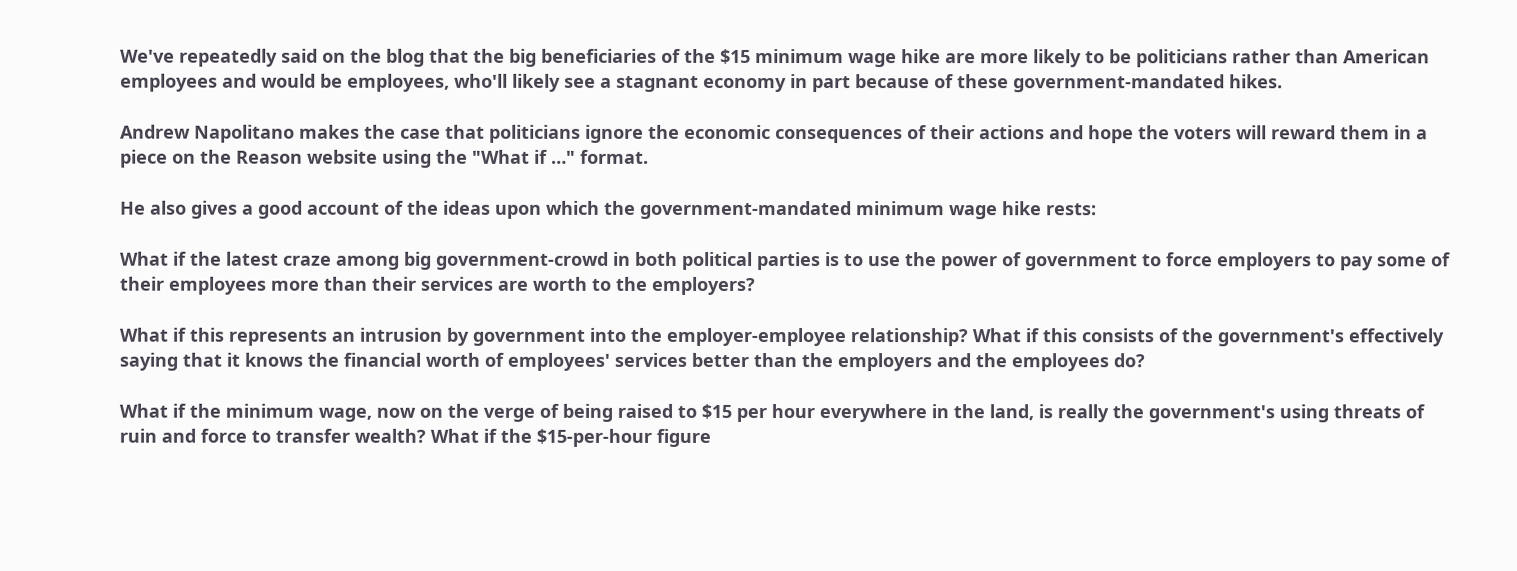We've repeatedly said on the blog that the big beneficiaries of the $15 minimum wage hike are more likely to be politicians rather than American employees and would be employees, who'll likely see a stagnant economy in part because of these government-mandated hikes.

Andrew Napolitano makes the case that politicians ignore the economic consequences of their actions and hope the voters will reward them in a piece on the Reason website using the "What if …" format.

He also gives a good account of the ideas upon which the government-mandated minimum wage hike rests:

What if the latest craze among big government-crowd in both political parties is to use the power of government to force employers to pay some of their employees more than their services are worth to the employers?

What if this represents an intrusion by government into the employer-employee relationship? What if this consists of the government's effectively saying that it knows the financial worth of employees' services better than the employers and the employees do?

What if the minimum wage, now on the verge of being raised to $15 per hour everywhere in the land, is really the government's using threats of ruin and force to transfer wealth? What if the $15-per-hour figure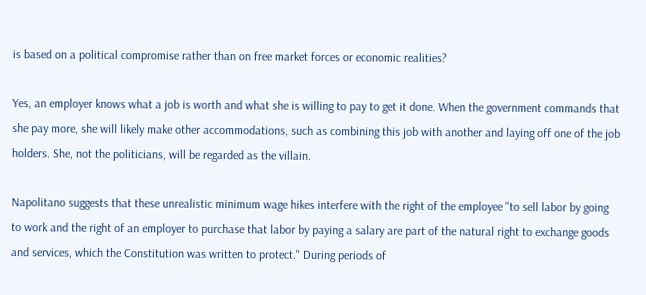is based on a political compromise rather than on free market forces or economic realities?

Yes, an employer knows what a job is worth and what she is willing to pay to get it done. When the government commands that she pay more, she will likely make other accommodations, such as combining this job with another and laying off one of the job holders. She, not the politicians, will be regarded as the villain.

Napolitano suggests that these unrealistic minimum wage hikes interfere with the right of the employee "to sell labor by going to work and the right of an employer to purchase that labor by paying a salary are part of the natural right to exchange goods and services, which the Constitution was written to protect." During periods of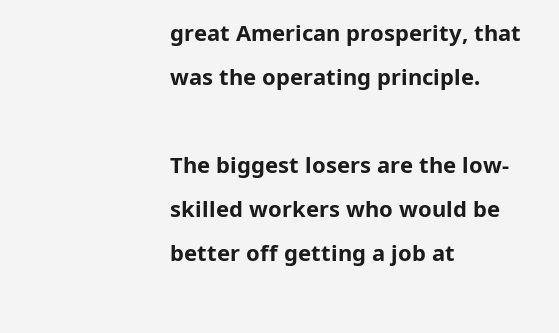great American prosperity, that was the operating principle.

The biggest losers are the low-skilled workers who would be better off getting a job at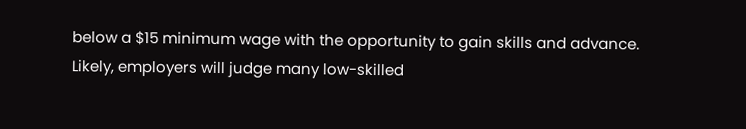below a $15 minimum wage with the opportunity to gain skills and advance. Likely, employers will judge many low-skilled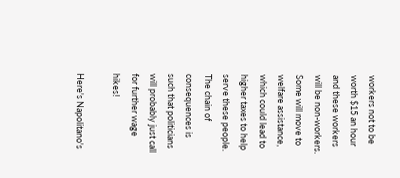workers not to be worth $15 an hour and these workers will be non-workers. Some will move to welfare assistance, which could lead to higher taxes to help serve these people. The chain of consequences is such that politicians will probably just call for further wage hikes!

Here's Napolitano's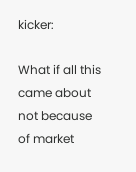kicker:

What if all this came about not because of market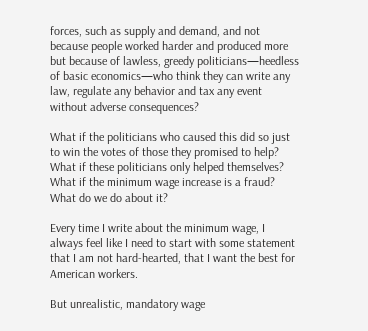forces, such as supply and demand, and not because people worked harder and produced more but because of lawless, greedy politicians—heedless of basic economics—who think they can write any law, regulate any behavior and tax any event without adverse consequences?

What if the politicians who caused this did so just to win the votes of those they promised to help? What if these politicians only helped themselves? What if the minimum wage increase is a fraud? What do we do about it?

Every time I write about the minimum wage, I always feel like I need to start with some statement that I am not hard-hearted, that I want the best for American workers.

But unrealistic, mandatory wage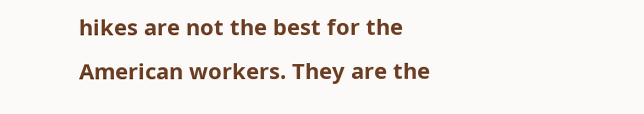hikes are not the best for the American workers. They are the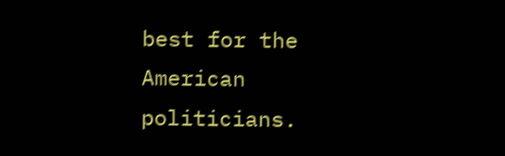best for the American politicians.